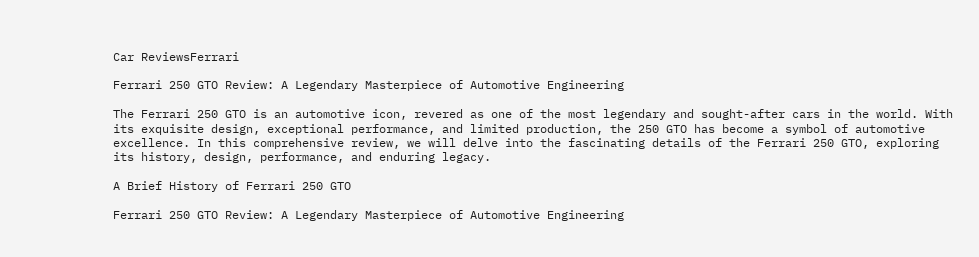Car ReviewsFerrari

Ferrari 250 GTO Review: A Legendary Masterpiece of Automotive Engineering

The Ferrari 250 GTO is an automotive icon, revered as one of the most legendary and sought-after cars in the world. With its exquisite design, exceptional performance, and limited production, the 250 GTO has become a symbol of automotive excellence. In this comprehensive review, we will delve into the fascinating details of the Ferrari 250 GTO, exploring its history, design, performance, and enduring legacy.

A Brief History of Ferrari 250 GTO

Ferrari 250 GTO Review: A Legendary Masterpiece of Automotive Engineering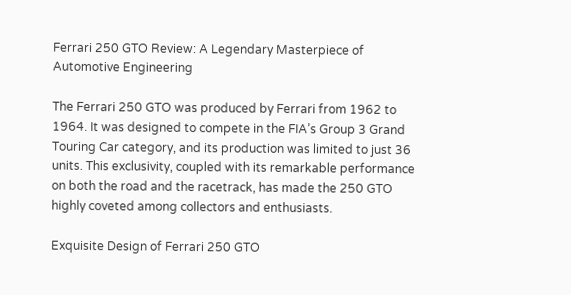Ferrari 250 GTO Review: A Legendary Masterpiece of Automotive Engineering

The Ferrari 250 GTO was produced by Ferrari from 1962 to 1964. It was designed to compete in the FIA’s Group 3 Grand Touring Car category, and its production was limited to just 36 units. This exclusivity, coupled with its remarkable performance on both the road and the racetrack, has made the 250 GTO highly coveted among collectors and enthusiasts.

Exquisite Design of Ferrari 250 GTO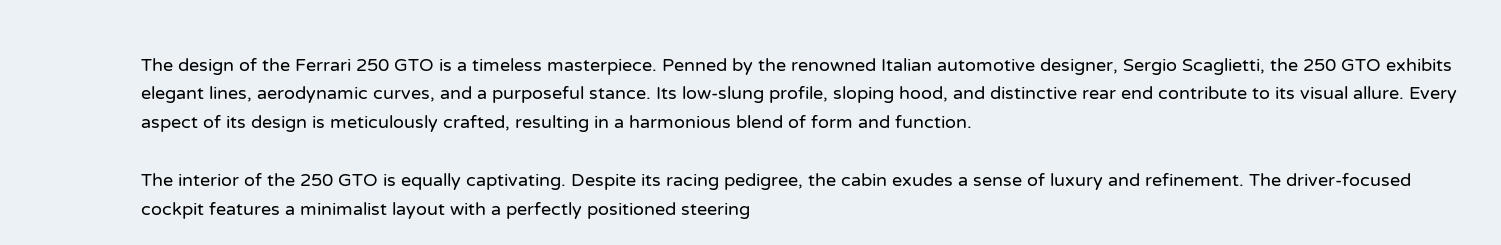The design of the Ferrari 250 GTO is a timeless masterpiece. Penned by the renowned Italian automotive designer, Sergio Scaglietti, the 250 GTO exhibits elegant lines, aerodynamic curves, and a purposeful stance. Its low-slung profile, sloping hood, and distinctive rear end contribute to its visual allure. Every aspect of its design is meticulously crafted, resulting in a harmonious blend of form and function.

The interior of the 250 GTO is equally captivating. Despite its racing pedigree, the cabin exudes a sense of luxury and refinement. The driver-focused cockpit features a minimalist layout with a perfectly positioned steering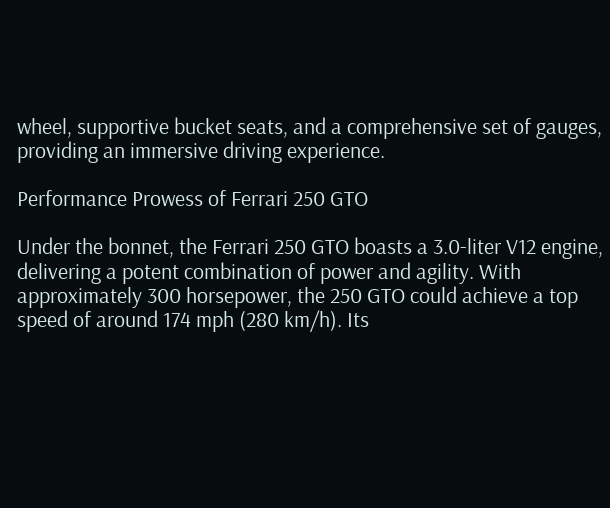wheel, supportive bucket seats, and a comprehensive set of gauges, providing an immersive driving experience.

Performance Prowess of Ferrari 250 GTO

Under the bonnet, the Ferrari 250 GTO boasts a 3.0-liter V12 engine, delivering a potent combination of power and agility. With approximately 300 horsepower, the 250 GTO could achieve a top speed of around 174 mph (280 km/h). Its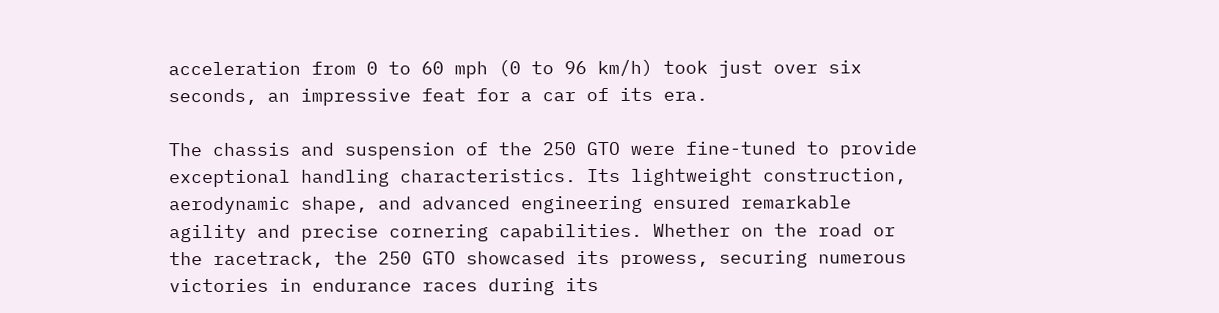acceleration from 0 to 60 mph (0 to 96 km/h) took just over six seconds, an impressive feat for a car of its era.

The chassis and suspension of the 250 GTO were fine-tuned to provide exceptional handling characteristics. Its lightweight construction, aerodynamic shape, and advanced engineering ensured remarkable agility and precise cornering capabilities. Whether on the road or the racetrack, the 250 GTO showcased its prowess, securing numerous victories in endurance races during its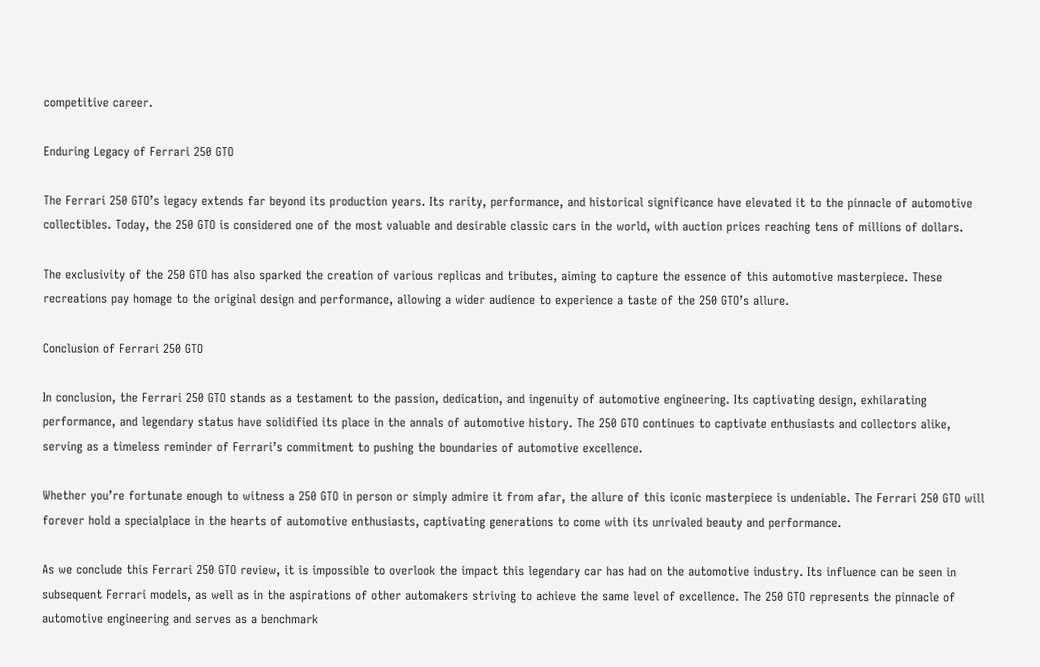competitive career.

Enduring Legacy of Ferrari 250 GTO

The Ferrari 250 GTO’s legacy extends far beyond its production years. Its rarity, performance, and historical significance have elevated it to the pinnacle of automotive collectibles. Today, the 250 GTO is considered one of the most valuable and desirable classic cars in the world, with auction prices reaching tens of millions of dollars.

The exclusivity of the 250 GTO has also sparked the creation of various replicas and tributes, aiming to capture the essence of this automotive masterpiece. These recreations pay homage to the original design and performance, allowing a wider audience to experience a taste of the 250 GTO’s allure.

Conclusion of Ferrari 250 GTO

In conclusion, the Ferrari 250 GTO stands as a testament to the passion, dedication, and ingenuity of automotive engineering. Its captivating design, exhilarating performance, and legendary status have solidified its place in the annals of automotive history. The 250 GTO continues to captivate enthusiasts and collectors alike, serving as a timeless reminder of Ferrari’s commitment to pushing the boundaries of automotive excellence.

Whether you’re fortunate enough to witness a 250 GTO in person or simply admire it from afar, the allure of this iconic masterpiece is undeniable. The Ferrari 250 GTO will forever hold a specialplace in the hearts of automotive enthusiasts, captivating generations to come with its unrivaled beauty and performance.

As we conclude this Ferrari 250 GTO review, it is impossible to overlook the impact this legendary car has had on the automotive industry. Its influence can be seen in subsequent Ferrari models, as well as in the aspirations of other automakers striving to achieve the same level of excellence. The 250 GTO represents the pinnacle of automotive engineering and serves as a benchmark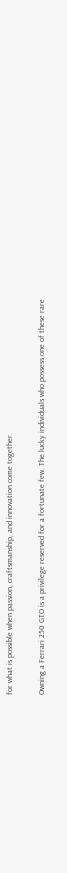for what is possible when passion, craftsmanship, and innovation come together.

Owning a Ferrari 250 GTO is a privilege reserved for a fortunate few. The lucky individuals who possess one of these rare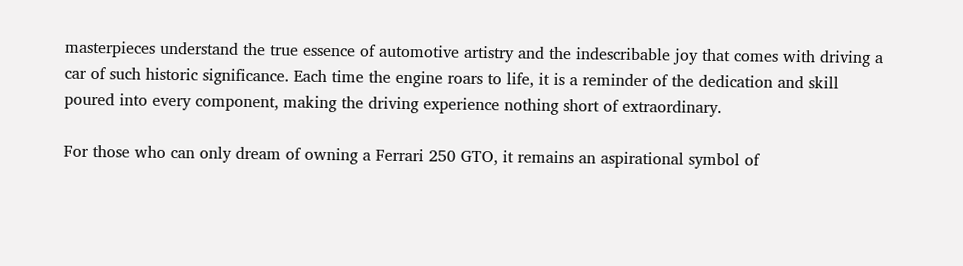masterpieces understand the true essence of automotive artistry and the indescribable joy that comes with driving a car of such historic significance. Each time the engine roars to life, it is a reminder of the dedication and skill poured into every component, making the driving experience nothing short of extraordinary.

For those who can only dream of owning a Ferrari 250 GTO, it remains an aspirational symbol of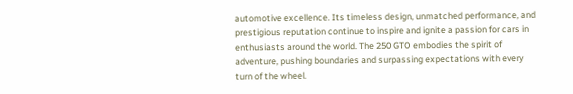automotive excellence. Its timeless design, unmatched performance, and prestigious reputation continue to inspire and ignite a passion for cars in enthusiasts around the world. The 250 GTO embodies the spirit of adventure, pushing boundaries and surpassing expectations with every turn of the wheel.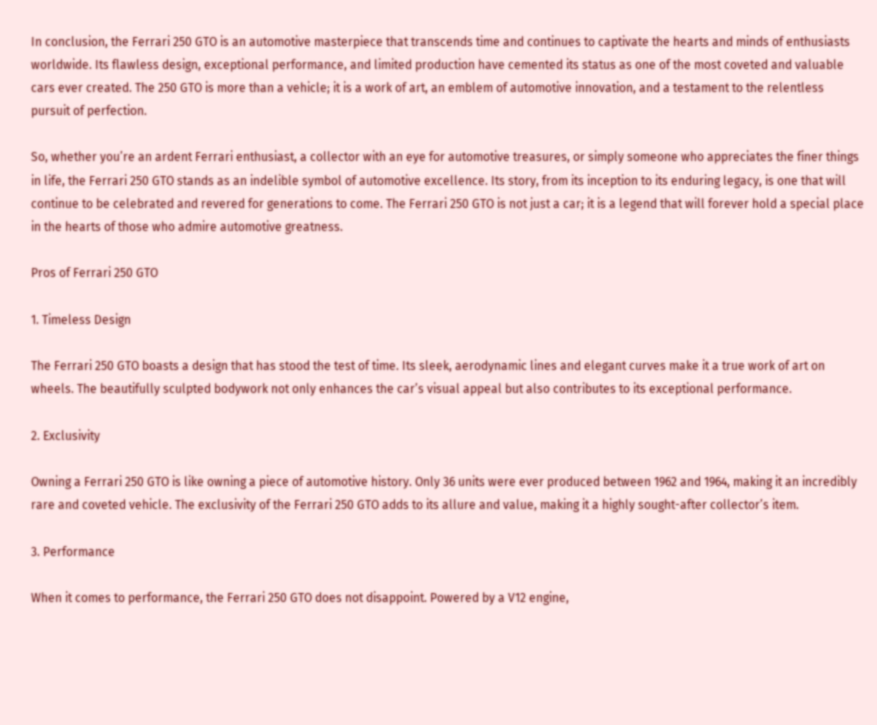In conclusion, the Ferrari 250 GTO is an automotive masterpiece that transcends time and continues to captivate the hearts and minds of enthusiasts worldwide. Its flawless design, exceptional performance, and limited production have cemented its status as one of the most coveted and valuable cars ever created. The 250 GTO is more than a vehicle; it is a work of art, an emblem of automotive innovation, and a testament to the relentless pursuit of perfection.

So, whether you’re an ardent Ferrari enthusiast, a collector with an eye for automotive treasures, or simply someone who appreciates the finer things in life, the Ferrari 250 GTO stands as an indelible symbol of automotive excellence. Its story, from its inception to its enduring legacy, is one that will continue to be celebrated and revered for generations to come. The Ferrari 250 GTO is not just a car; it is a legend that will forever hold a special place in the hearts of those who admire automotive greatness.

Pros of Ferrari 250 GTO

1. Timeless Design

The Ferrari 250 GTO boasts a design that has stood the test of time. Its sleek, aerodynamic lines and elegant curves make it a true work of art on wheels. The beautifully sculpted bodywork not only enhances the car’s visual appeal but also contributes to its exceptional performance.

2. Exclusivity

Owning a Ferrari 250 GTO is like owning a piece of automotive history. Only 36 units were ever produced between 1962 and 1964, making it an incredibly rare and coveted vehicle. The exclusivity of the Ferrari 250 GTO adds to its allure and value, making it a highly sought-after collector’s item.

3. Performance

When it comes to performance, the Ferrari 250 GTO does not disappoint. Powered by a V12 engine,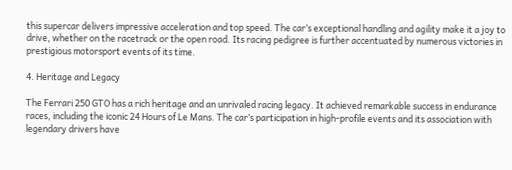this supercar delivers impressive acceleration and top speed. The car’s exceptional handling and agility make it a joy to drive, whether on the racetrack or the open road. Its racing pedigree is further accentuated by numerous victories in prestigious motorsport events of its time.

4. Heritage and Legacy

The Ferrari 250 GTO has a rich heritage and an unrivaled racing legacy. It achieved remarkable success in endurance races, including the iconic 24 Hours of Le Mans. The car’s participation in high-profile events and its association with legendary drivers have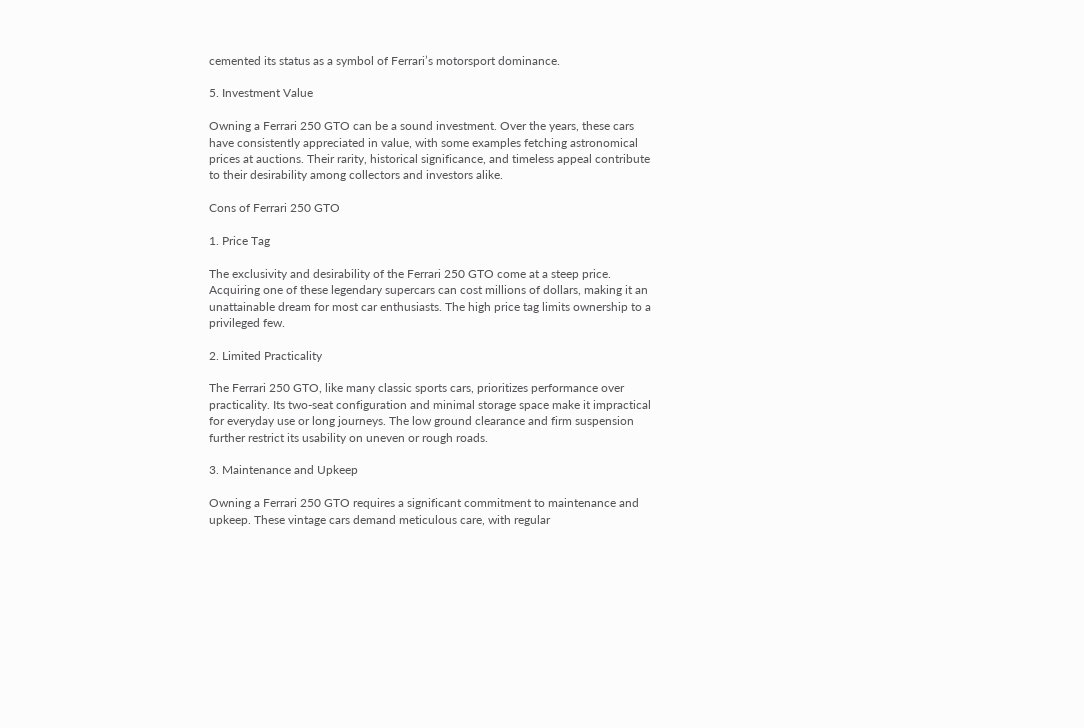cemented its status as a symbol of Ferrari’s motorsport dominance.

5. Investment Value

Owning a Ferrari 250 GTO can be a sound investment. Over the years, these cars have consistently appreciated in value, with some examples fetching astronomical prices at auctions. Their rarity, historical significance, and timeless appeal contribute to their desirability among collectors and investors alike.

Cons of Ferrari 250 GTO

1. Price Tag

The exclusivity and desirability of the Ferrari 250 GTO come at a steep price. Acquiring one of these legendary supercars can cost millions of dollars, making it an unattainable dream for most car enthusiasts. The high price tag limits ownership to a privileged few.

2. Limited Practicality

The Ferrari 250 GTO, like many classic sports cars, prioritizes performance over practicality. Its two-seat configuration and minimal storage space make it impractical for everyday use or long journeys. The low ground clearance and firm suspension further restrict its usability on uneven or rough roads.

3. Maintenance and Upkeep

Owning a Ferrari 250 GTO requires a significant commitment to maintenance and upkeep. These vintage cars demand meticulous care, with regular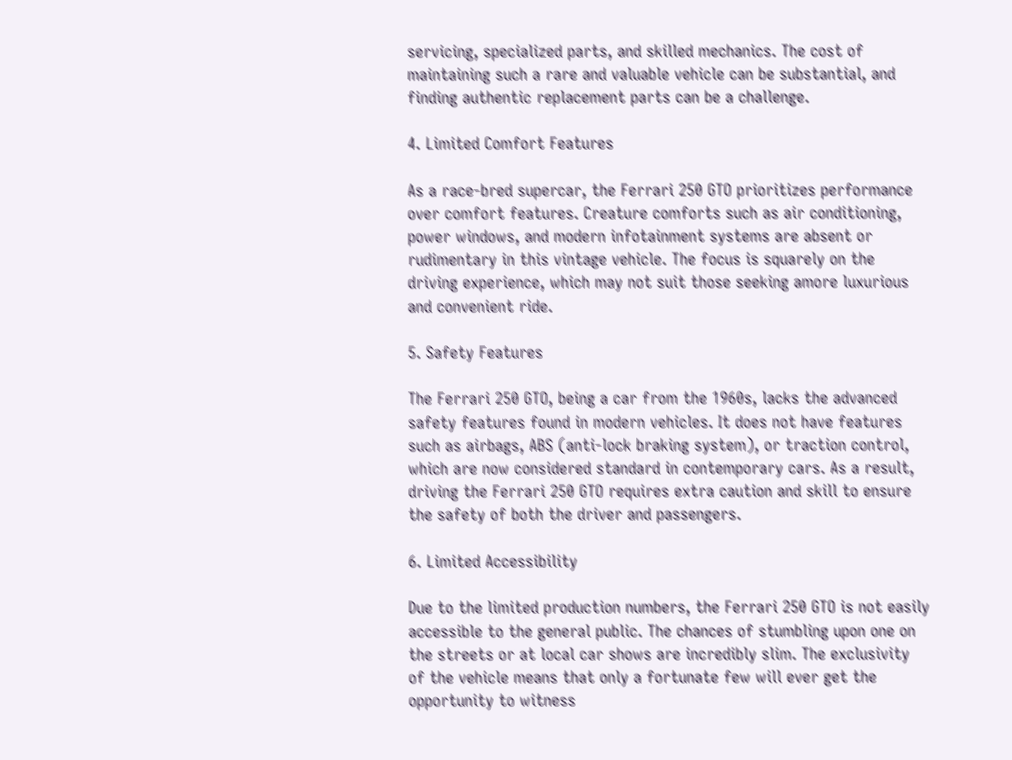servicing, specialized parts, and skilled mechanics. The cost of maintaining such a rare and valuable vehicle can be substantial, and finding authentic replacement parts can be a challenge.

4. Limited Comfort Features

As a race-bred supercar, the Ferrari 250 GTO prioritizes performance over comfort features. Creature comforts such as air conditioning, power windows, and modern infotainment systems are absent or rudimentary in this vintage vehicle. The focus is squarely on the driving experience, which may not suit those seeking amore luxurious and convenient ride.

5. Safety Features

The Ferrari 250 GTO, being a car from the 1960s, lacks the advanced safety features found in modern vehicles. It does not have features such as airbags, ABS (anti-lock braking system), or traction control, which are now considered standard in contemporary cars. As a result, driving the Ferrari 250 GTO requires extra caution and skill to ensure the safety of both the driver and passengers.

6. Limited Accessibility

Due to the limited production numbers, the Ferrari 250 GTO is not easily accessible to the general public. The chances of stumbling upon one on the streets or at local car shows are incredibly slim. The exclusivity of the vehicle means that only a fortunate few will ever get the opportunity to witness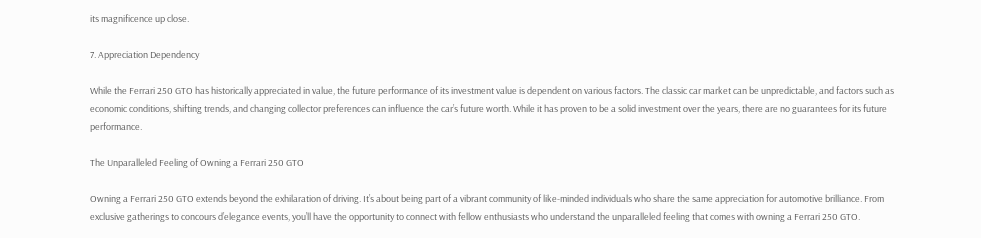its magnificence up close.

7. Appreciation Dependency

While the Ferrari 250 GTO has historically appreciated in value, the future performance of its investment value is dependent on various factors. The classic car market can be unpredictable, and factors such as economic conditions, shifting trends, and changing collector preferences can influence the car’s future worth. While it has proven to be a solid investment over the years, there are no guarantees for its future performance.

The Unparalleled Feeling of Owning a Ferrari 250 GTO

Owning a Ferrari 250 GTO extends beyond the exhilaration of driving. It’s about being part of a vibrant community of like-minded individuals who share the same appreciation for automotive brilliance. From exclusive gatherings to concours d’elegance events, you’ll have the opportunity to connect with fellow enthusiasts who understand the unparalleled feeling that comes with owning a Ferrari 250 GTO.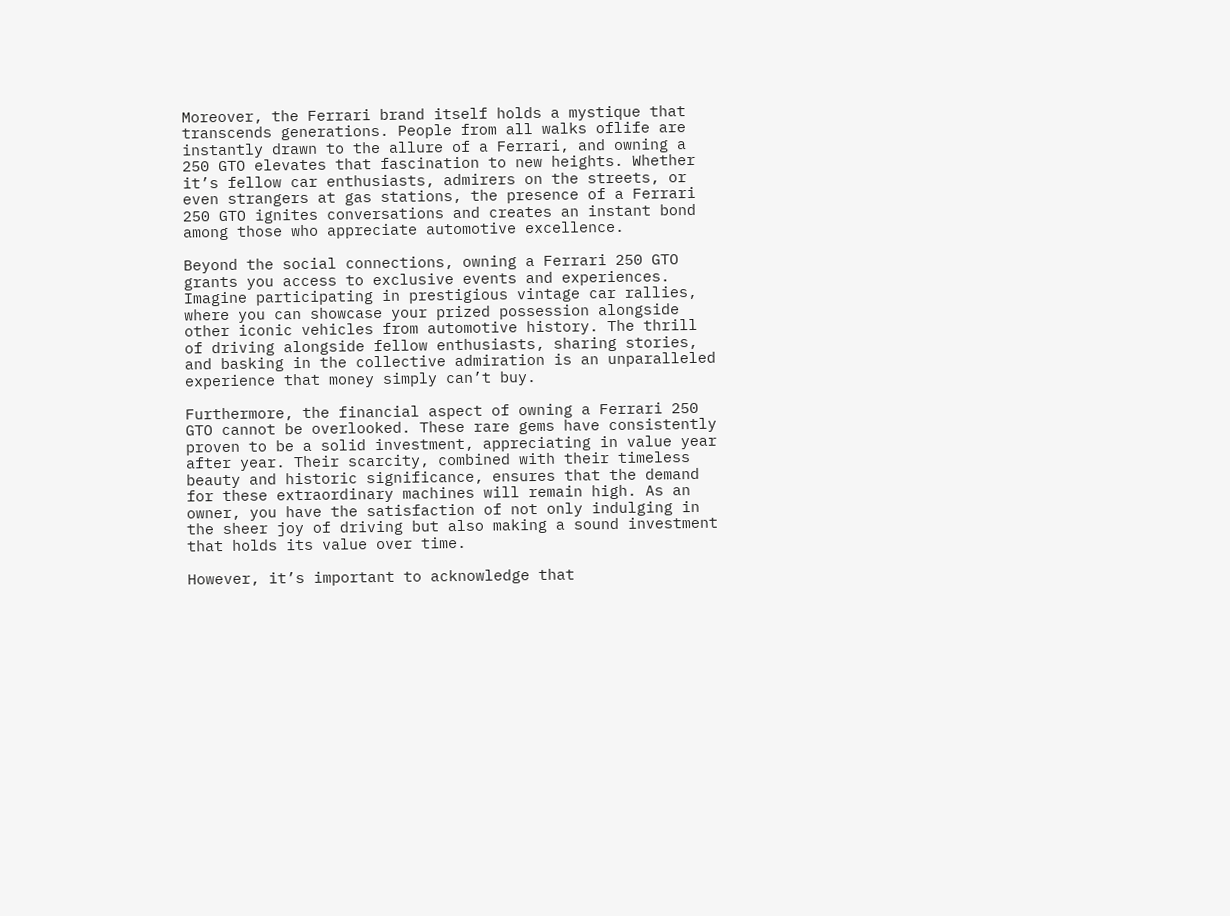Moreover, the Ferrari brand itself holds a mystique that transcends generations. People from all walks oflife are instantly drawn to the allure of a Ferrari, and owning a 250 GTO elevates that fascination to new heights. Whether it’s fellow car enthusiasts, admirers on the streets, or even strangers at gas stations, the presence of a Ferrari 250 GTO ignites conversations and creates an instant bond among those who appreciate automotive excellence.

Beyond the social connections, owning a Ferrari 250 GTO grants you access to exclusive events and experiences. Imagine participating in prestigious vintage car rallies, where you can showcase your prized possession alongside other iconic vehicles from automotive history. The thrill of driving alongside fellow enthusiasts, sharing stories, and basking in the collective admiration is an unparalleled experience that money simply can’t buy.

Furthermore, the financial aspect of owning a Ferrari 250 GTO cannot be overlooked. These rare gems have consistently proven to be a solid investment, appreciating in value year after year. Their scarcity, combined with their timeless beauty and historic significance, ensures that the demand for these extraordinary machines will remain high. As an owner, you have the satisfaction of not only indulging in the sheer joy of driving but also making a sound investment that holds its value over time.

However, it’s important to acknowledge that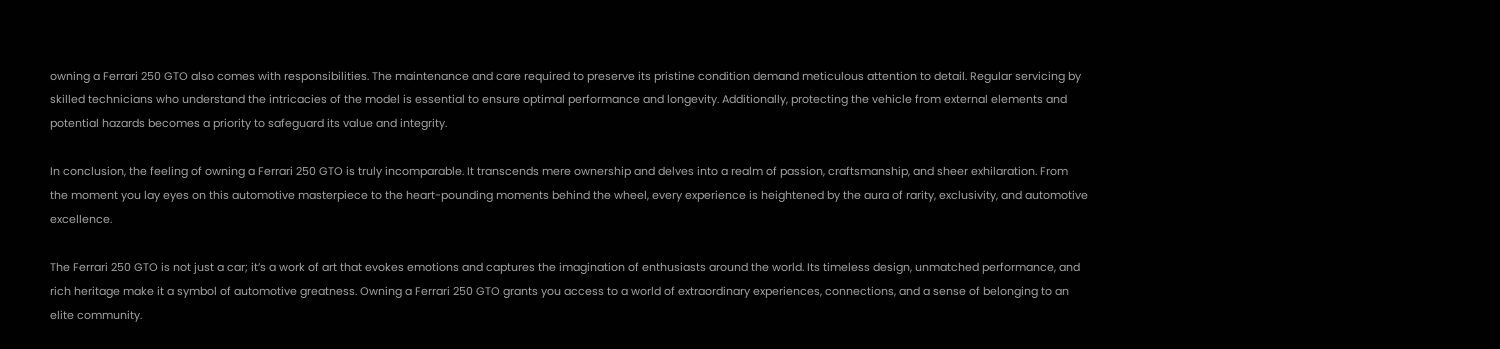owning a Ferrari 250 GTO also comes with responsibilities. The maintenance and care required to preserve its pristine condition demand meticulous attention to detail. Regular servicing by skilled technicians who understand the intricacies of the model is essential to ensure optimal performance and longevity. Additionally, protecting the vehicle from external elements and potential hazards becomes a priority to safeguard its value and integrity.

In conclusion, the feeling of owning a Ferrari 250 GTO is truly incomparable. It transcends mere ownership and delves into a realm of passion, craftsmanship, and sheer exhilaration. From the moment you lay eyes on this automotive masterpiece to the heart-pounding moments behind the wheel, every experience is heightened by the aura of rarity, exclusivity, and automotive excellence.

The Ferrari 250 GTO is not just a car; it’s a work of art that evokes emotions and captures the imagination of enthusiasts around the world. Its timeless design, unmatched performance, and rich heritage make it a symbol of automotive greatness. Owning a Ferrari 250 GTO grants you access to a world of extraordinary experiences, connections, and a sense of belonging to an elite community.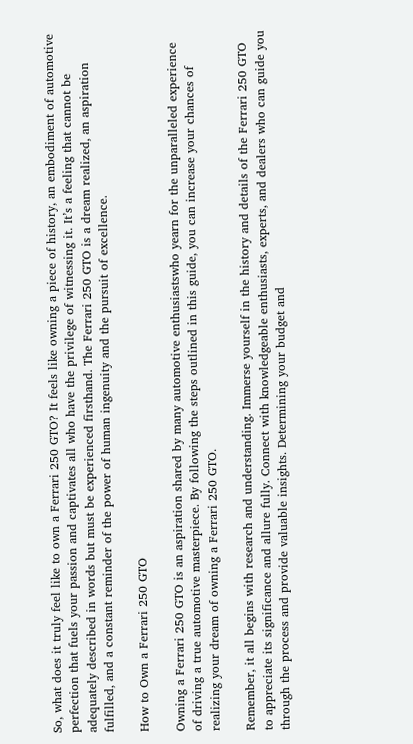So, what does it truly feel like to own a Ferrari 250 GTO? It feels like owning a piece of history, an embodiment of automotive perfection that fuels your passion and captivates all who have the privilege of witnessing it. It’s a feeling that cannot be adequately described in words but must be experienced firsthand. The Ferrari 250 GTO is a dream realized, an aspiration fulfilled, and a constant reminder of the power of human ingenuity and the pursuit of excellence.

How to Own a Ferrari 250 GTO

Owning a Ferrari 250 GTO is an aspiration shared by many automotive enthusiastswho yearn for the unparalleled experience of driving a true automotive masterpiece. By following the steps outlined in this guide, you can increase your chances of realizing your dream of owning a Ferrari 250 GTO.

Remember, it all begins with research and understanding. Immerse yourself in the history and details of the Ferrari 250 GTO to appreciate its significance and allure fully. Connect with knowledgeable enthusiasts, experts, and dealers who can guide you through the process and provide valuable insights. Determining your budget and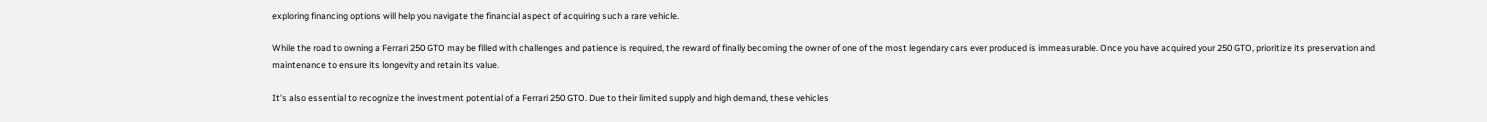exploring financing options will help you navigate the financial aspect of acquiring such a rare vehicle.

While the road to owning a Ferrari 250 GTO may be filled with challenges and patience is required, the reward of finally becoming the owner of one of the most legendary cars ever produced is immeasurable. Once you have acquired your 250 GTO, prioritize its preservation and maintenance to ensure its longevity and retain its value.

It’s also essential to recognize the investment potential of a Ferrari 250 GTO. Due to their limited supply and high demand, these vehicles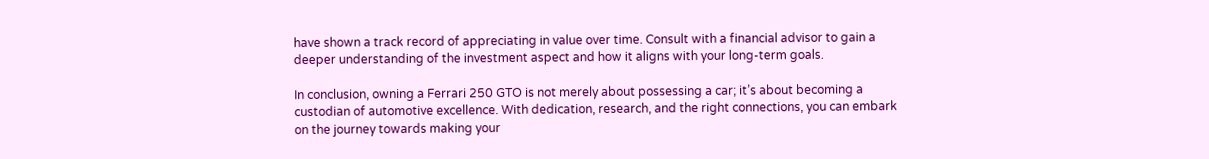have shown a track record of appreciating in value over time. Consult with a financial advisor to gain a deeper understanding of the investment aspect and how it aligns with your long-term goals.

In conclusion, owning a Ferrari 250 GTO is not merely about possessing a car; it’s about becoming a custodian of automotive excellence. With dedication, research, and the right connections, you can embark on the journey towards making your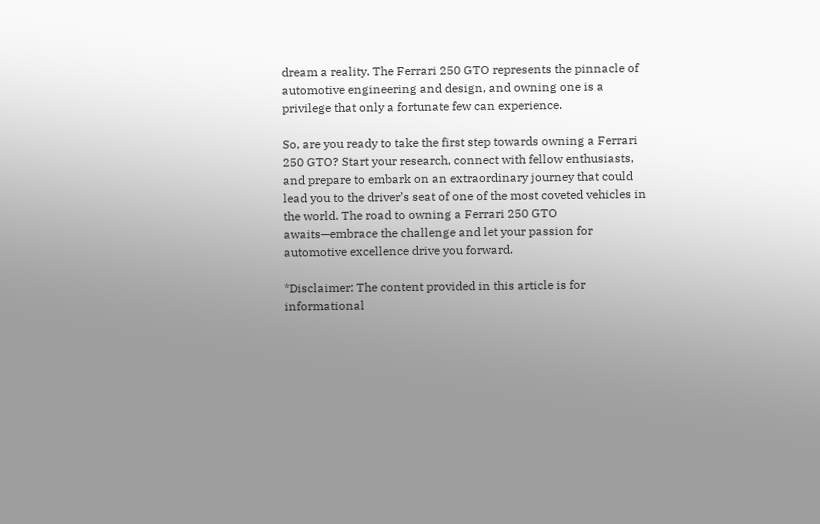dream a reality. The Ferrari 250 GTO represents the pinnacle of automotive engineering and design, and owning one is a privilege that only a fortunate few can experience.

So, are you ready to take the first step towards owning a Ferrari 250 GTO? Start your research, connect with fellow enthusiasts, and prepare to embark on an extraordinary journey that could lead you to the driver’s seat of one of the most coveted vehicles in the world. The road to owning a Ferrari 250 GTO awaits—embrace the challenge and let your passion for automotive excellence drive you forward.

*Disclaimer: The content provided in this article is for informational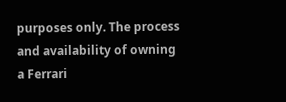purposes only. The process and availability of owning a Ferrari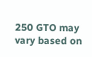250 GTO may vary based on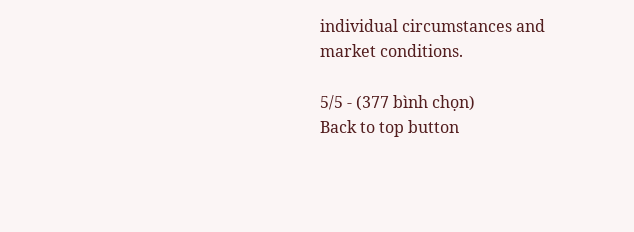individual circumstances and market conditions.

5/5 - (377 bình chọn)
Back to top button